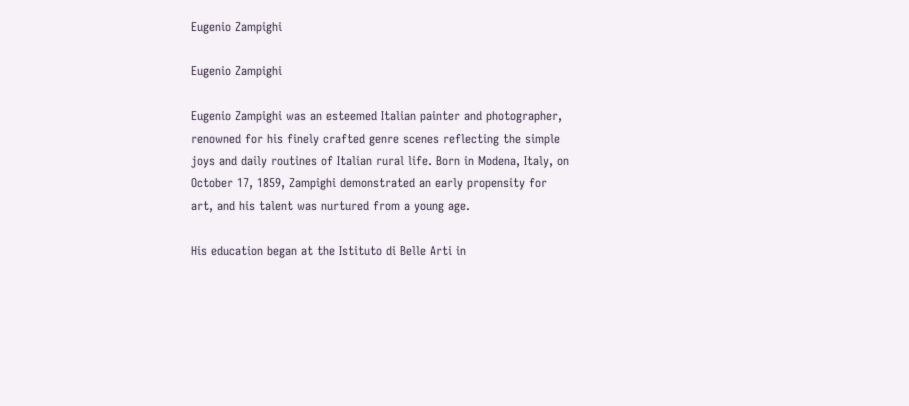Eugenio Zampighi

Eugenio Zampighi

Eugenio Zampighi was an esteemed Italian painter and photographer, renowned for his finely crafted genre scenes reflecting the simple joys and daily routines of Italian rural life. Born in Modena, Italy, on October 17, 1859, Zampighi demonstrated an early propensity for art, and his talent was nurtured from a young age.

His education began at the Istituto di Belle Arti in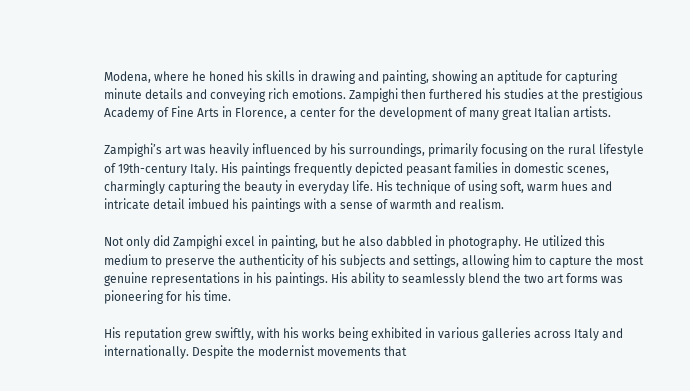Modena, where he honed his skills in drawing and painting, showing an aptitude for capturing minute details and conveying rich emotions. Zampighi then furthered his studies at the prestigious Academy of Fine Arts in Florence, a center for the development of many great Italian artists.

Zampighi’s art was heavily influenced by his surroundings, primarily focusing on the rural lifestyle of 19th-century Italy. His paintings frequently depicted peasant families in domestic scenes, charmingly capturing the beauty in everyday life. His technique of using soft, warm hues and intricate detail imbued his paintings with a sense of warmth and realism.

Not only did Zampighi excel in painting, but he also dabbled in photography. He utilized this medium to preserve the authenticity of his subjects and settings, allowing him to capture the most genuine representations in his paintings. His ability to seamlessly blend the two art forms was pioneering for his time.

His reputation grew swiftly, with his works being exhibited in various galleries across Italy and internationally. Despite the modernist movements that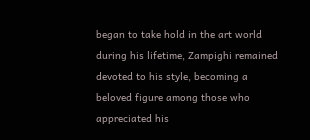began to take hold in the art world during his lifetime, Zampighi remained devoted to his style, becoming a beloved figure among those who appreciated his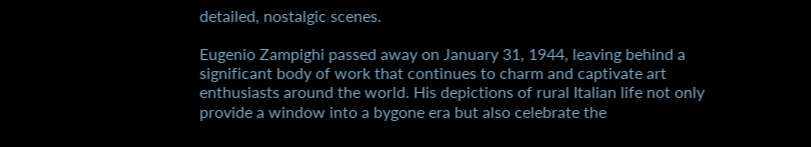detailed, nostalgic scenes.

Eugenio Zampighi passed away on January 31, 1944, leaving behind a significant body of work that continues to charm and captivate art enthusiasts around the world. His depictions of rural Italian life not only provide a window into a bygone era but also celebrate the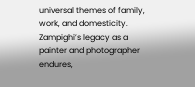universal themes of family, work, and domesticity. Zampighi’s legacy as a painter and photographer endures,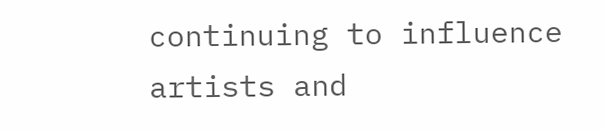continuing to influence artists and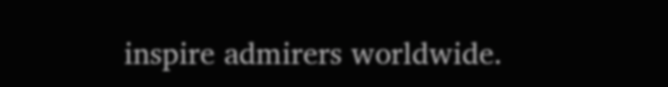inspire admirers worldwide.